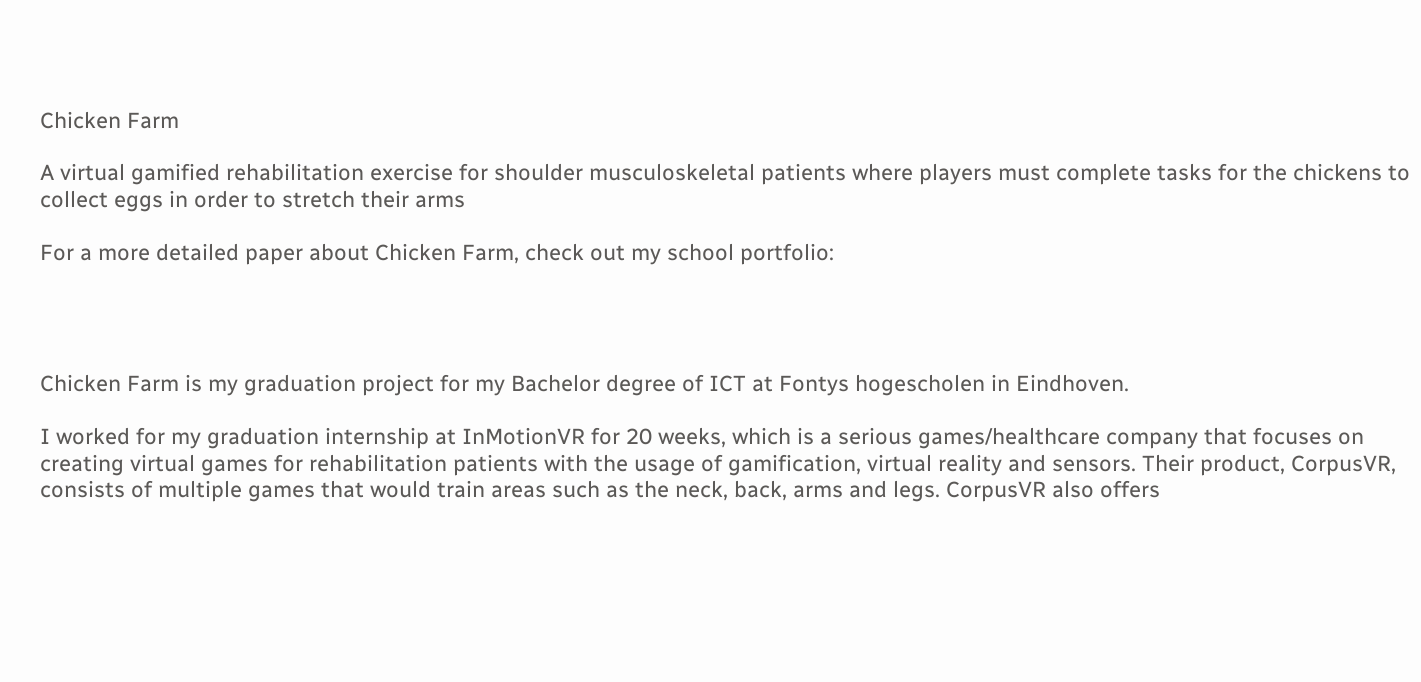Chicken Farm

A virtual gamified rehabilitation exercise for shoulder musculoskeletal patients where players must complete tasks for the chickens to collect eggs in order to stretch their arms

For a more detailed paper about Chicken Farm, check out my school portfolio:




Chicken Farm is my graduation project for my Bachelor degree of ICT at Fontys hogescholen in Eindhoven.

I worked for my graduation internship at InMotionVR for 20 weeks, which is a serious games/healthcare company that focuses on creating virtual games for rehabilitation patients with the usage of gamification, virtual reality and sensors. Their product, CorpusVR, consists of multiple games that would train areas such as the neck, back, arms and legs. CorpusVR also offers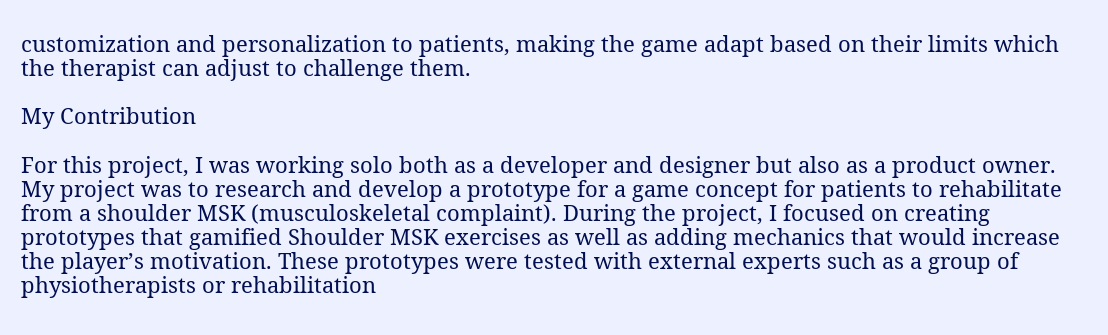customization and personalization to patients, making the game adapt based on their limits which the therapist can adjust to challenge them.

My Contribution

For this project, I was working solo both as a developer and designer but also as a product owner. My project was to research and develop a prototype for a game concept for patients to rehabilitate from a shoulder MSK (musculoskeletal complaint). During the project, I focused on creating prototypes that gamified Shoulder MSK exercises as well as adding mechanics that would increase the player’s motivation. These prototypes were tested with external experts such as a group of physiotherapists or rehabilitation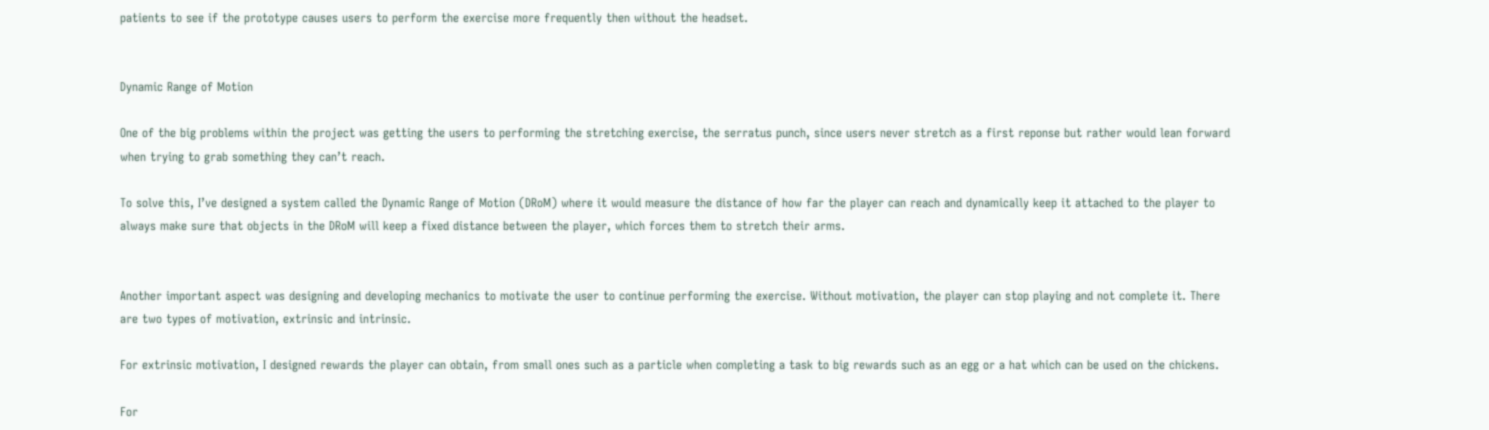patients to see if the prototype causes users to perform the exercise more frequently then without the headset.


Dynamic Range of Motion

One of the big problems within the project was getting the users to performing the stretching exercise, the serratus punch, since users never stretch as a first reponse but rather would lean forward when trying to grab something they can’t reach.

To solve this, I’ve designed a system called the Dynamic Range of Motion (DRoM) where it would measure the distance of how far the player can reach and dynamically keep it attached to the player to always make sure that objects in the DRoM will keep a fixed distance between the player, which forces them to stretch their arms.


Another important aspect was designing and developing mechanics to motivate the user to continue performing the exercise. Without motivation, the player can stop playing and not complete it. There are two types of motivation, extrinsic and intrinsic.

For extrinsic motivation, I designed rewards the player can obtain, from small ones such as a particle when completing a task to big rewards such as an egg or a hat which can be used on the chickens.

For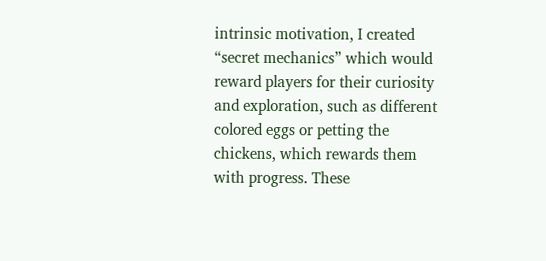intrinsic motivation, I created “secret mechanics” which would reward players for their curiosity and exploration, such as different colored eggs or petting the chickens, which rewards them with progress. These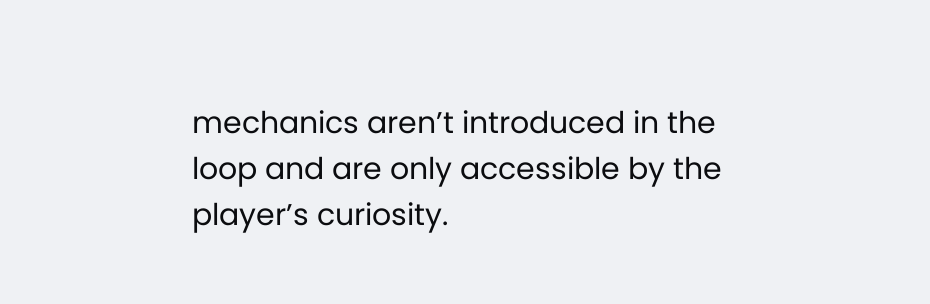mechanics aren’t introduced in the loop and are only accessible by the player’s curiosity.